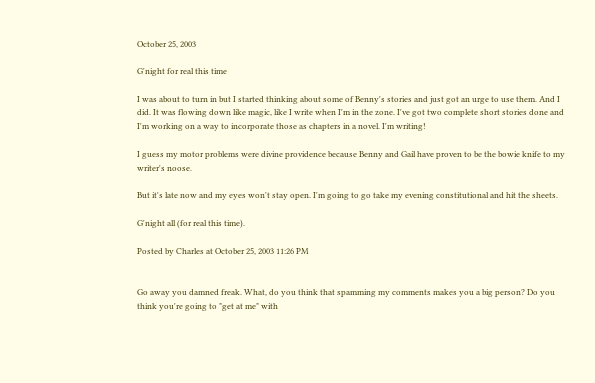October 25, 2003

G'night for real this time

I was about to turn in but I started thinking about some of Benny's stories and just got an urge to use them. And I did. It was flowing down like magic, like I write when I'm in the zone. I've got two complete short stories done and I'm working on a way to incorporate those as chapters in a novel. I'm writing!

I guess my motor problems were divine providence because Benny and Gail have proven to be the bowie knife to my writer's noose.

But it's late now and my eyes won't stay open. I'm going to go take my evening constitutional and hit the sheets.

G'night all (for real this time).

Posted by Charles at October 25, 2003 11:26 PM


Go away you damned freak. What, do you think that spamming my comments makes you a big person? Do you think you're going to "get at me" with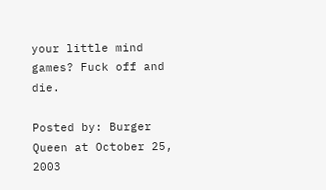your little mind games? Fuck off and die.

Posted by: Burger Queen at October 25, 2003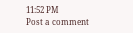11:52 PM
Post a comment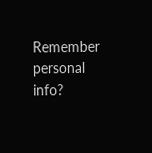Remember personal info?